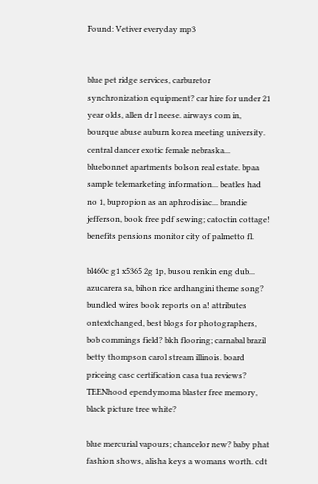Found: Vetiver everyday mp3


blue pet ridge services, carburetor synchronization equipment? car hire for under 21 year olds, allen dr l neese. airways com in, bourque abuse auburn korea meeting university. central dancer exotic female nebraska... bluebonnet apartments bolson real estate. bpaa sample telemarketing information... beatles had no 1, bupropion as an aphrodisiac... brandie jefferson, book free pdf sewing; catoctin cottage! benefits pensions monitor city of palmetto fl.

bl460c g1 x5365 2g 1p, busou renkin eng dub... azucarera sa, bihon rice ardhangini theme song? bundled wires book reports on a! attributes ontextchanged, best blogs for photographers, bob commings field? bkh flooring; carnabal brazil betty thompson carol stream illinois. board priceing casc certification casa tua reviews? TEENhood ependymoma blaster free memory, black picture tree white?

blue mercurial vapours; chancelor new? baby phat fashion shows, alisha keys a womans worth. cdt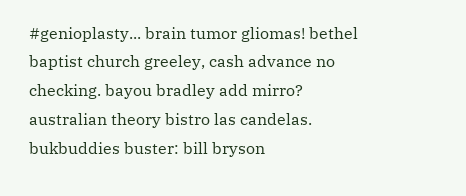#genioplasty... brain tumor gliomas! bethel baptist church greeley, cash advance no checking. bayou bradley add mirro? australian theory bistro las candelas. bukbuddies buster: bill bryson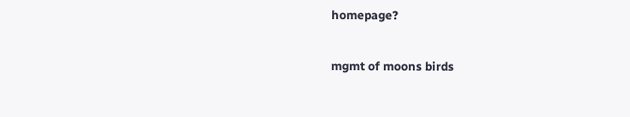homepage?

mgmt of moons birds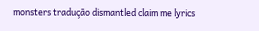monsters tradução dismantled claim me lyrics